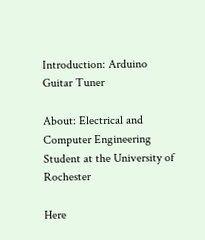Introduction: Arduino Guitar Tuner

About: Electrical and Computer Engineering Student at the University of Rochester

Here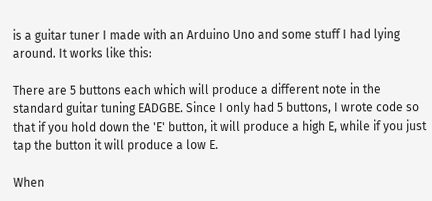is a guitar tuner I made with an Arduino Uno and some stuff I had lying around. It works like this:

There are 5 buttons each which will produce a different note in the standard guitar tuning EADGBE. Since I only had 5 buttons, I wrote code so that if you hold down the 'E' button, it will produce a high E, while if you just tap the button it will produce a low E.

When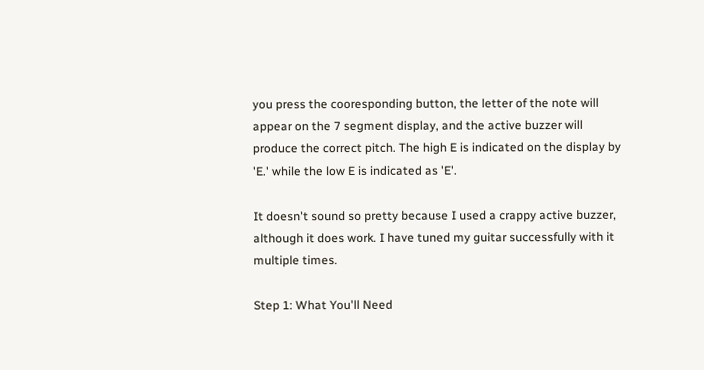you press the cooresponding button, the letter of the note will appear on the 7 segment display, and the active buzzer will produce the correct pitch. The high E is indicated on the display by 'E.' while the low E is indicated as 'E'.

It doesn't sound so pretty because I used a crappy active buzzer, although it does work. I have tuned my guitar successfully with it multiple times.

Step 1: What You'll Need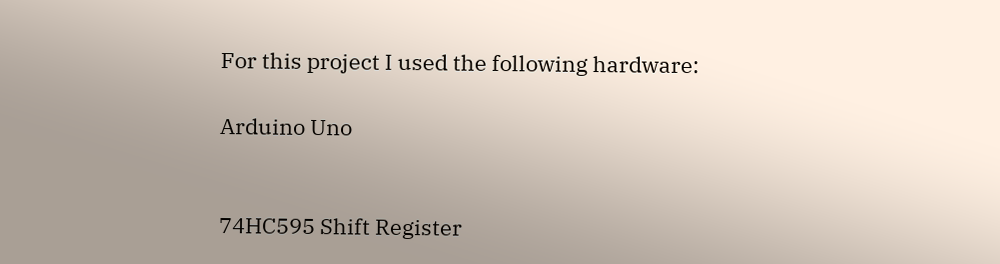For this project I used the following hardware:

Arduino Uno


74HC595 Shift Register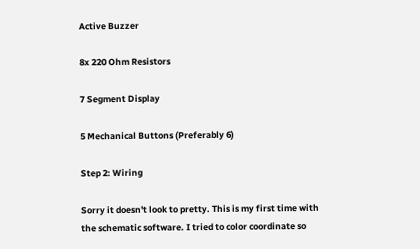Active Buzzer

8x 220 Ohm Resistors

7 Segment Display

5 Mechanical Buttons (Preferably 6)

Step 2: Wiring

Sorry it doesn't look to pretty. This is my first time with the schematic software. I tried to color coordinate so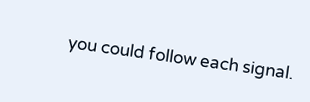you could follow each signal.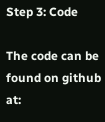Step 3: Code

The code can be found on github at: